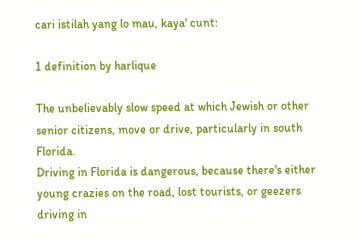cari istilah yang lo mau, kaya' cunt:

1 definition by harlique

The unbelievably slow speed at which Jewish or other senior citizens, move or drive, particularly in south Florida.
Driving in Florida is dangerous, because there's either young crazies on the road, lost tourists, or geezers driving in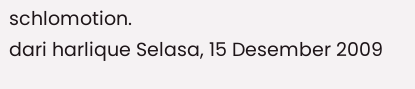schlomotion.
dari harlique Selasa, 15 Desember 2009